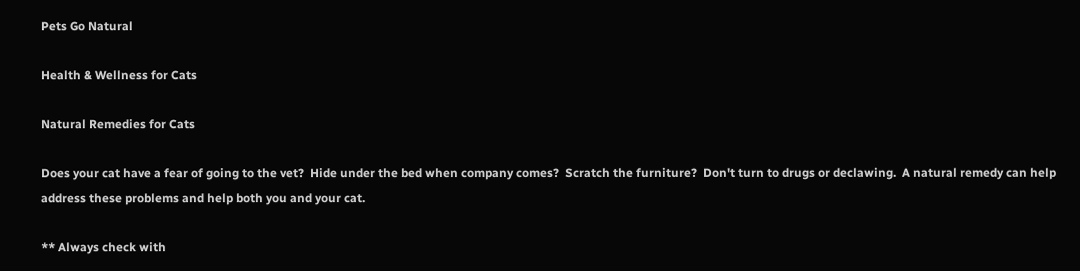Pets Go Natural

Health & Wellness for Cats

Natural Remedies for Cats

Does your cat have a fear of going to the vet?  Hide under the bed when company comes?  Scratch the furniture?  Don't turn to drugs or declawing.  A natural remedy can help address these problems and help both you and your cat.

** Always check with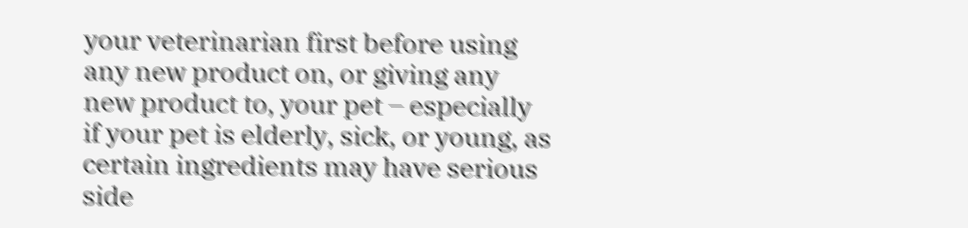your veterinarian first before using any new product on, or giving any new product to, your pet – especially if your pet is elderly, sick, or young, as certain ingredients may have serious side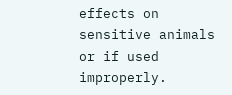effects on sensitive animals or if used improperly.